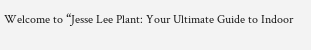Welcome to “Jesse Lee Plant: Your Ultimate Guide to Indoor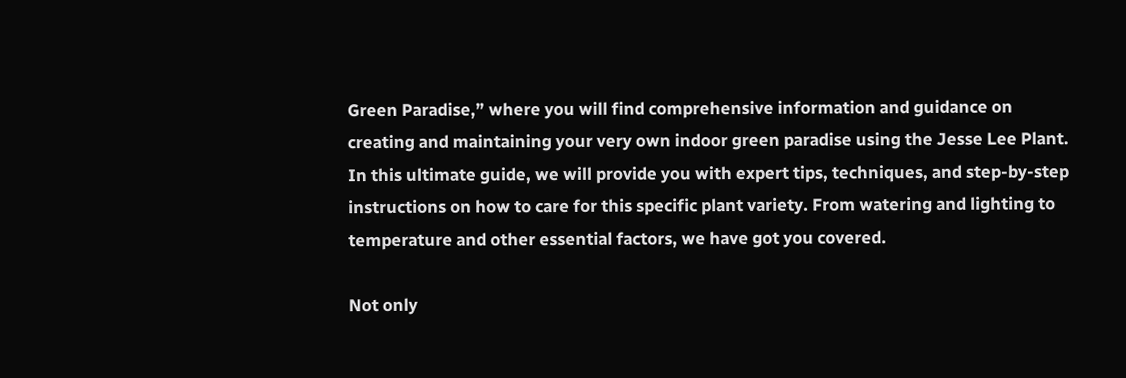Green Paradise,” where you will find comprehensive information and guidance on creating and maintaining your very own indoor green paradise using the Jesse Lee Plant. In this ultimate guide, we will provide you with expert tips, techniques, and step-by-step instructions on how to care for this specific plant variety. From watering and lighting to temperature and other essential factors, we have got you covered.

Not only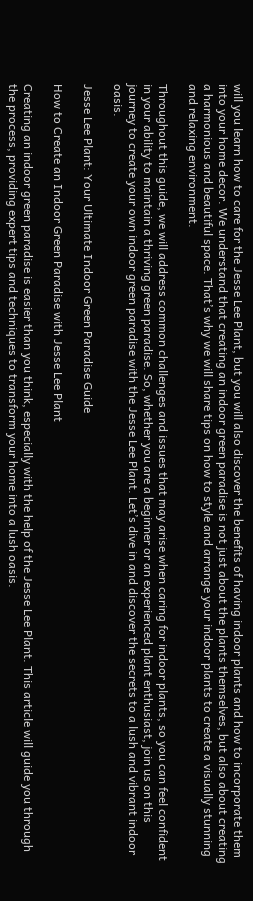will you learn how to care for the Jesse Lee Plant, but you will also discover the benefits of having indoor plants and how to incorporate them into your home decor. We understand that creating an indoor green paradise is not just about the plants themselves, but also about creating a harmonious and beautiful space. That’s why we will share tips on how to style and arrange your indoor plants to create a visually stunning and relaxing environment.

Throughout this guide, we will address common challenges and issues that may arise when caring for indoor plants, so you can feel confident in your ability to maintain a thriving green paradise. So, whether you are a beginner or an experienced plant enthusiast, join us on this journey to create your own indoor green paradise with the Jesse Lee Plant. Let’s dive in and discover the secrets to a lush and vibrant indoor oasis.

Jesse Lee Plant: Your Ultimate Indoor Green Paradise Guide

How to Create an Indoor Green Paradise with Jesse Lee Plant

Creating an indoor green paradise is easier than you think, especially with the help of the Jesse Lee Plant. This article will guide you through the process, providing expert tips and techniques to transform your home into a lush oasis.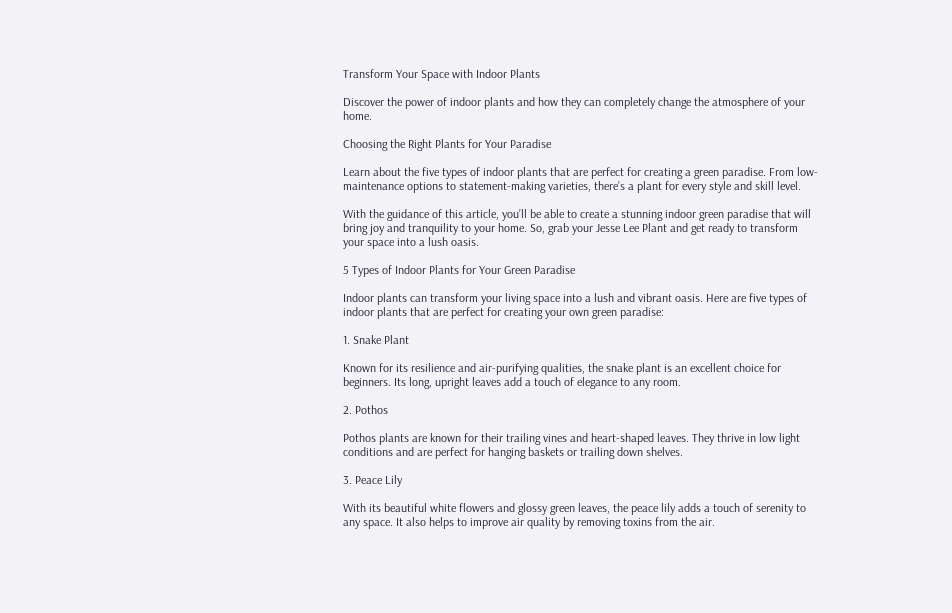Transform Your Space with Indoor Plants

Discover the power of indoor plants and how they can completely change the atmosphere of your home.

Choosing the Right Plants for Your Paradise

Learn about the five types of indoor plants that are perfect for creating a green paradise. From low-maintenance options to statement-making varieties, there’s a plant for every style and skill level.

With the guidance of this article, you’ll be able to create a stunning indoor green paradise that will bring joy and tranquility to your home. So, grab your Jesse Lee Plant and get ready to transform your space into a lush oasis.

5 Types of Indoor Plants for Your Green Paradise

Indoor plants can transform your living space into a lush and vibrant oasis. Here are five types of indoor plants that are perfect for creating your own green paradise:

1. Snake Plant

Known for its resilience and air-purifying qualities, the snake plant is an excellent choice for beginners. Its long, upright leaves add a touch of elegance to any room.

2. Pothos

Pothos plants are known for their trailing vines and heart-shaped leaves. They thrive in low light conditions and are perfect for hanging baskets or trailing down shelves.

3. Peace Lily

With its beautiful white flowers and glossy green leaves, the peace lily adds a touch of serenity to any space. It also helps to improve air quality by removing toxins from the air.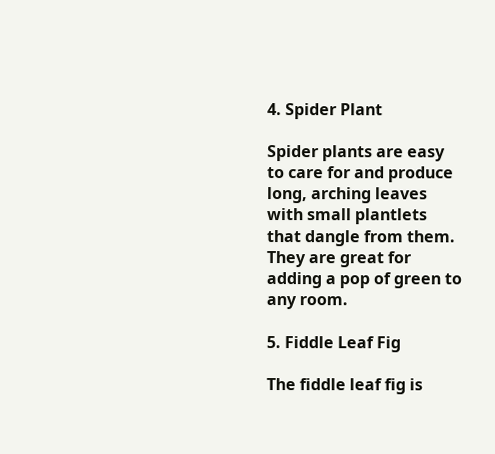4. Spider Plant

Spider plants are easy to care for and produce long, arching leaves with small plantlets that dangle from them. They are great for adding a pop of green to any room.

5. Fiddle Leaf Fig

The fiddle leaf fig is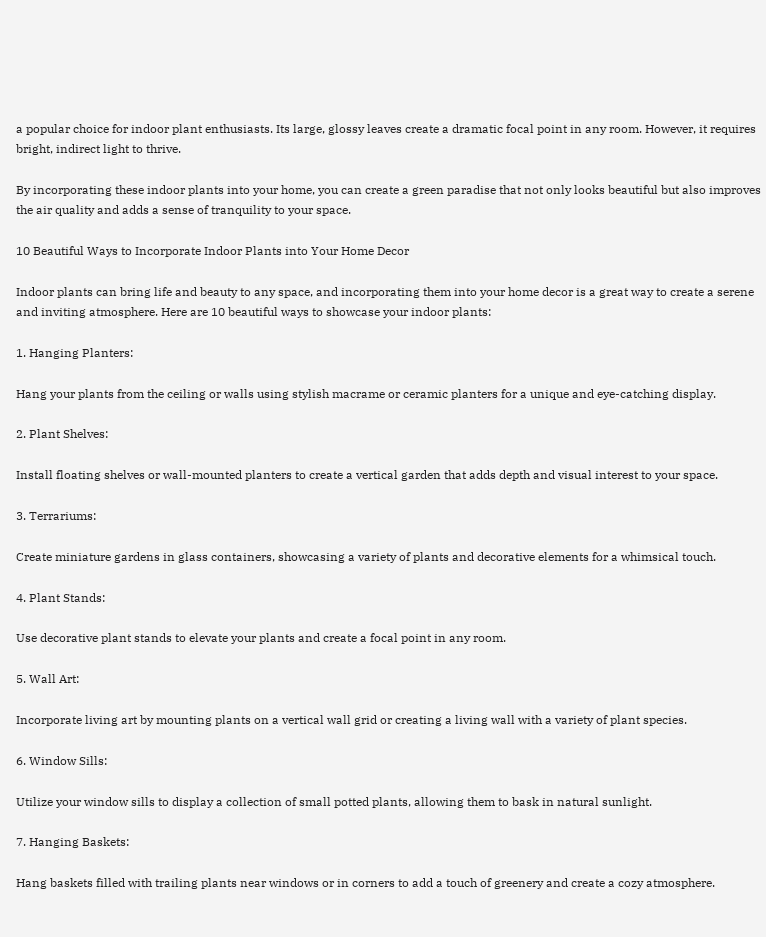a popular choice for indoor plant enthusiasts. Its large, glossy leaves create a dramatic focal point in any room. However, it requires bright, indirect light to thrive.

By incorporating these indoor plants into your home, you can create a green paradise that not only looks beautiful but also improves the air quality and adds a sense of tranquility to your space.

10 Beautiful Ways to Incorporate Indoor Plants into Your Home Decor

Indoor plants can bring life and beauty to any space, and incorporating them into your home decor is a great way to create a serene and inviting atmosphere. Here are 10 beautiful ways to showcase your indoor plants:

1. Hanging Planters:

Hang your plants from the ceiling or walls using stylish macrame or ceramic planters for a unique and eye-catching display.

2. Plant Shelves:

Install floating shelves or wall-mounted planters to create a vertical garden that adds depth and visual interest to your space.

3. Terrariums:

Create miniature gardens in glass containers, showcasing a variety of plants and decorative elements for a whimsical touch.

4. Plant Stands:

Use decorative plant stands to elevate your plants and create a focal point in any room.

5. Wall Art:

Incorporate living art by mounting plants on a vertical wall grid or creating a living wall with a variety of plant species.

6. Window Sills:

Utilize your window sills to display a collection of small potted plants, allowing them to bask in natural sunlight.

7. Hanging Baskets:

Hang baskets filled with trailing plants near windows or in corners to add a touch of greenery and create a cozy atmosphere.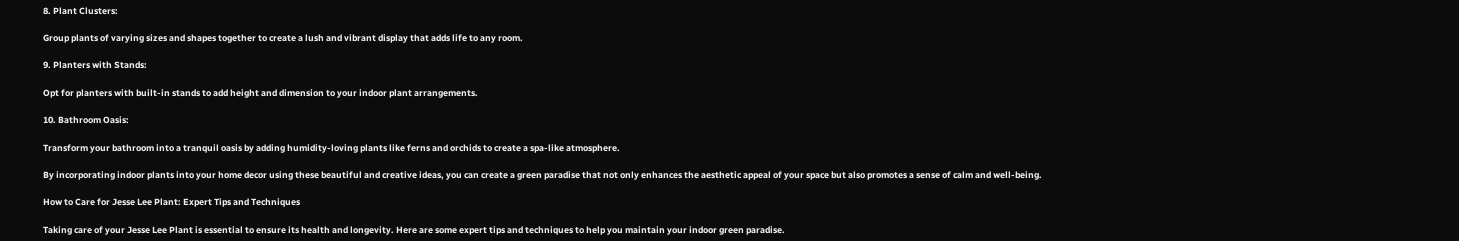8. Plant Clusters:

Group plants of varying sizes and shapes together to create a lush and vibrant display that adds life to any room.

9. Planters with Stands:

Opt for planters with built-in stands to add height and dimension to your indoor plant arrangements.

10. Bathroom Oasis:

Transform your bathroom into a tranquil oasis by adding humidity-loving plants like ferns and orchids to create a spa-like atmosphere.

By incorporating indoor plants into your home decor using these beautiful and creative ideas, you can create a green paradise that not only enhances the aesthetic appeal of your space but also promotes a sense of calm and well-being.

How to Care for Jesse Lee Plant: Expert Tips and Techniques

Taking care of your Jesse Lee Plant is essential to ensure its health and longevity. Here are some expert tips and techniques to help you maintain your indoor green paradise.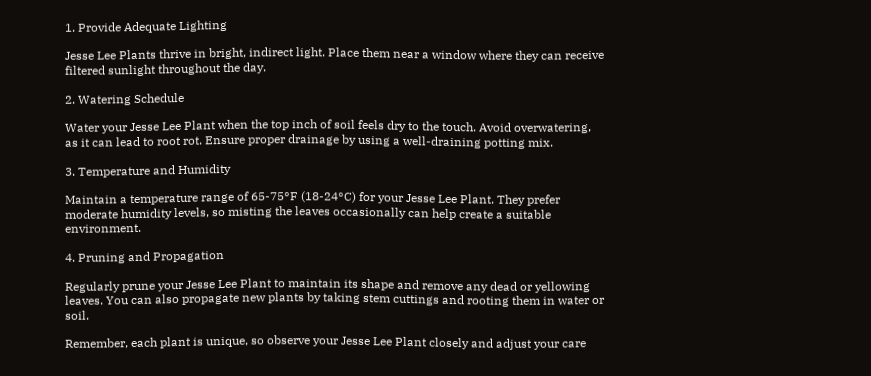1. Provide Adequate Lighting

Jesse Lee Plants thrive in bright, indirect light. Place them near a window where they can receive filtered sunlight throughout the day.

2. Watering Schedule

Water your Jesse Lee Plant when the top inch of soil feels dry to the touch. Avoid overwatering, as it can lead to root rot. Ensure proper drainage by using a well-draining potting mix.

3. Temperature and Humidity

Maintain a temperature range of 65-75°F (18-24°C) for your Jesse Lee Plant. They prefer moderate humidity levels, so misting the leaves occasionally can help create a suitable environment.

4. Pruning and Propagation

Regularly prune your Jesse Lee Plant to maintain its shape and remove any dead or yellowing leaves. You can also propagate new plants by taking stem cuttings and rooting them in water or soil.

Remember, each plant is unique, so observe your Jesse Lee Plant closely and adjust your care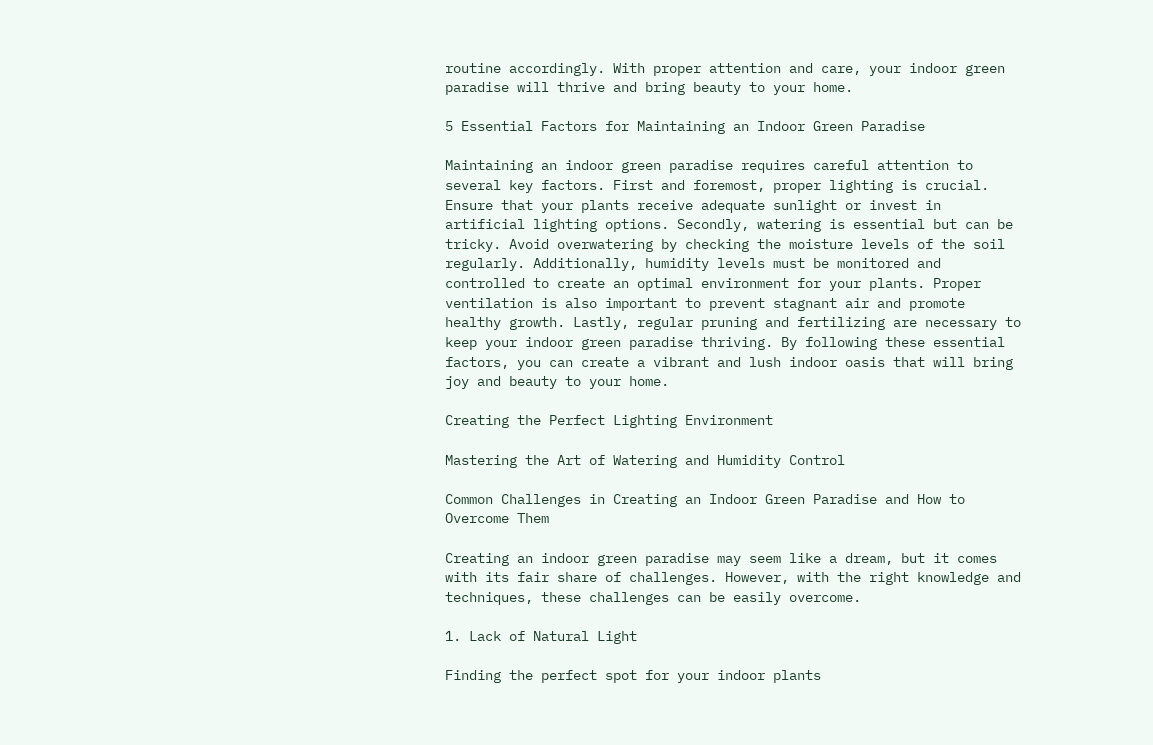routine accordingly. With proper attention and care, your indoor green paradise will thrive and bring beauty to your home.

5 Essential Factors for Maintaining an Indoor Green Paradise

Maintaining an indoor green paradise requires careful attention to several key factors. First and foremost, proper lighting is crucial. Ensure that your plants receive adequate sunlight or invest in artificial lighting options. Secondly, watering is essential but can be tricky. Avoid overwatering by checking the moisture levels of the soil regularly. Additionally, humidity levels must be monitored and controlled to create an optimal environment for your plants. Proper ventilation is also important to prevent stagnant air and promote healthy growth. Lastly, regular pruning and fertilizing are necessary to keep your indoor green paradise thriving. By following these essential factors, you can create a vibrant and lush indoor oasis that will bring joy and beauty to your home.

Creating the Perfect Lighting Environment

Mastering the Art of Watering and Humidity Control

Common Challenges in Creating an Indoor Green Paradise and How to Overcome Them

Creating an indoor green paradise may seem like a dream, but it comes with its fair share of challenges. However, with the right knowledge and techniques, these challenges can be easily overcome.

1. Lack of Natural Light

Finding the perfect spot for your indoor plants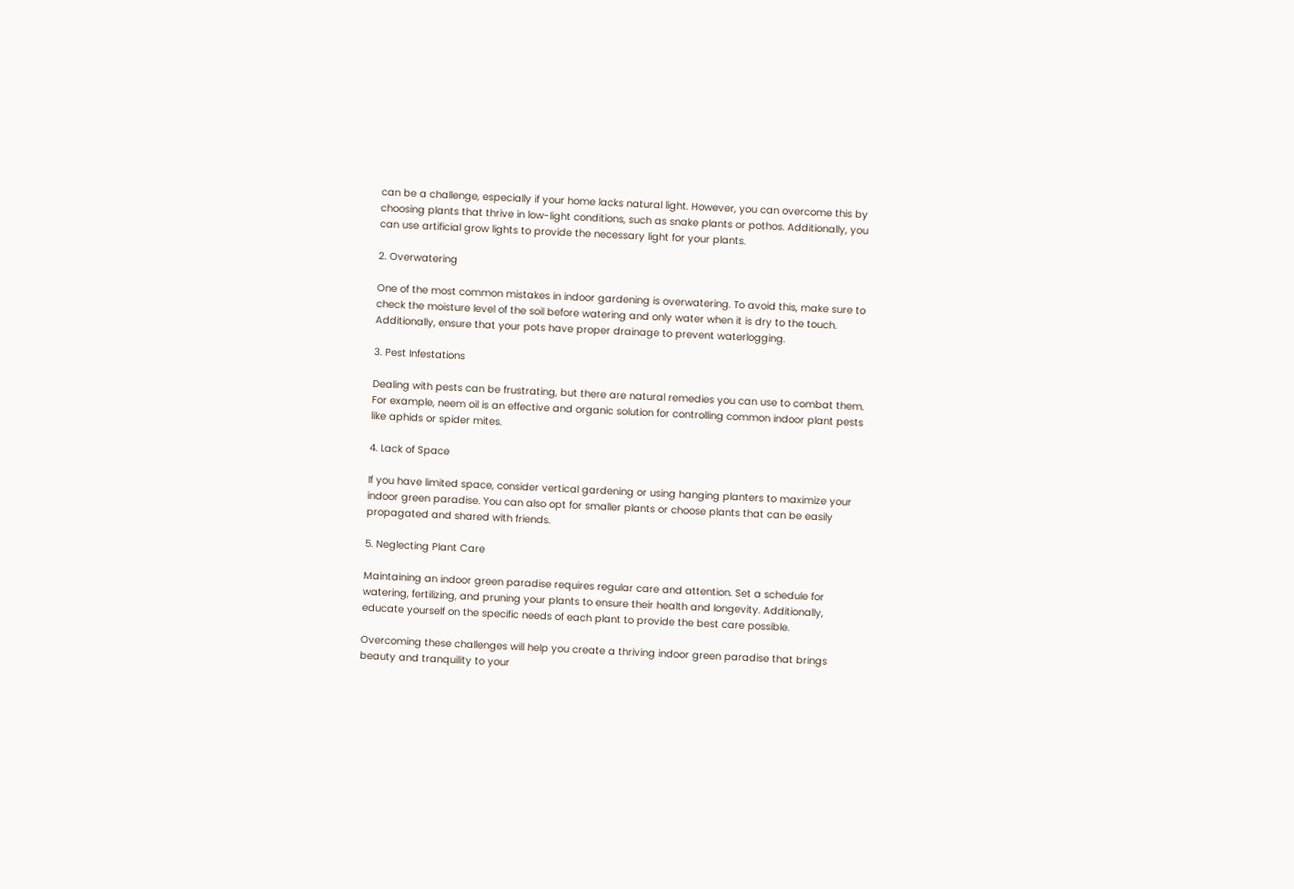can be a challenge, especially if your home lacks natural light. However, you can overcome this by choosing plants that thrive in low-light conditions, such as snake plants or pothos. Additionally, you can use artificial grow lights to provide the necessary light for your plants.

2. Overwatering

One of the most common mistakes in indoor gardening is overwatering. To avoid this, make sure to check the moisture level of the soil before watering and only water when it is dry to the touch. Additionally, ensure that your pots have proper drainage to prevent waterlogging.

3. Pest Infestations

Dealing with pests can be frustrating, but there are natural remedies you can use to combat them. For example, neem oil is an effective and organic solution for controlling common indoor plant pests like aphids or spider mites.

4. Lack of Space

If you have limited space, consider vertical gardening or using hanging planters to maximize your indoor green paradise. You can also opt for smaller plants or choose plants that can be easily propagated and shared with friends.

5. Neglecting Plant Care

Maintaining an indoor green paradise requires regular care and attention. Set a schedule for watering, fertilizing, and pruning your plants to ensure their health and longevity. Additionally, educate yourself on the specific needs of each plant to provide the best care possible.

Overcoming these challenges will help you create a thriving indoor green paradise that brings beauty and tranquility to your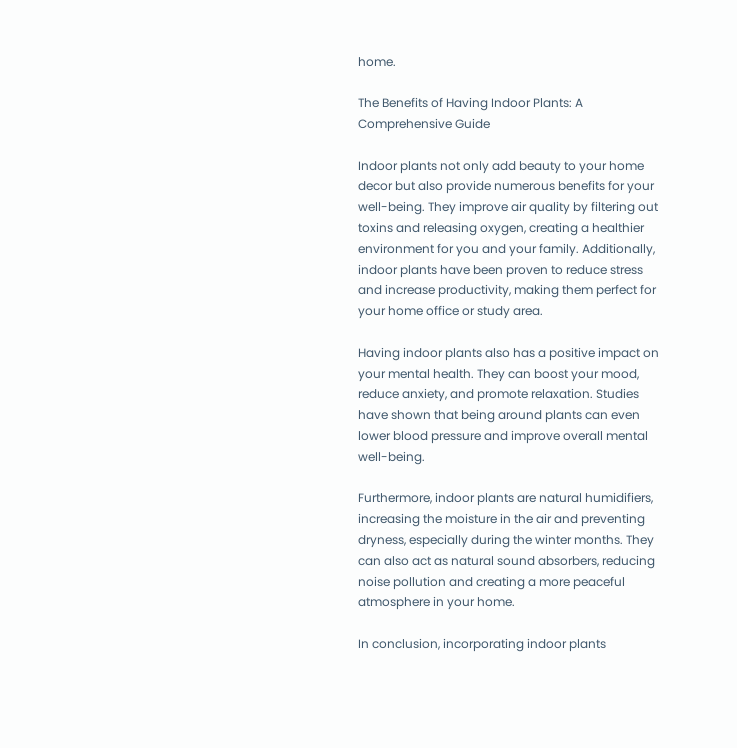home.

The Benefits of Having Indoor Plants: A Comprehensive Guide

Indoor plants not only add beauty to your home decor but also provide numerous benefits for your well-being. They improve air quality by filtering out toxins and releasing oxygen, creating a healthier environment for you and your family. Additionally, indoor plants have been proven to reduce stress and increase productivity, making them perfect for your home office or study area.

Having indoor plants also has a positive impact on your mental health. They can boost your mood, reduce anxiety, and promote relaxation. Studies have shown that being around plants can even lower blood pressure and improve overall mental well-being.

Furthermore, indoor plants are natural humidifiers, increasing the moisture in the air and preventing dryness, especially during the winter months. They can also act as natural sound absorbers, reducing noise pollution and creating a more peaceful atmosphere in your home.

In conclusion, incorporating indoor plants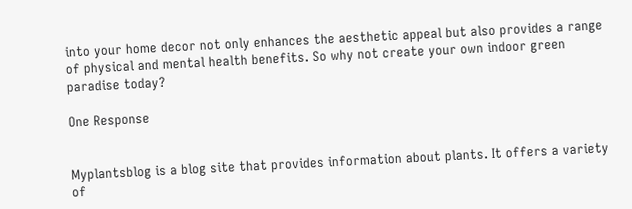into your home decor not only enhances the aesthetic appeal but also provides a range of physical and mental health benefits. So why not create your own indoor green paradise today?

One Response


Myplantsblog is a blog site that provides information about plants. It offers a variety of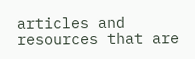articles and resources that are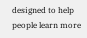designed to help people learn more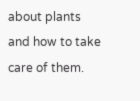about plants and how to take care of them.